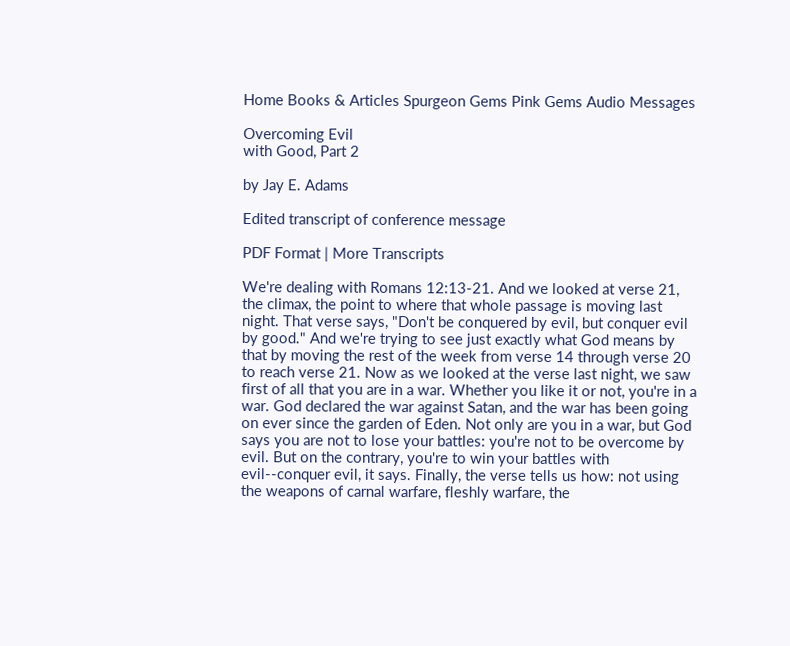Home Books & Articles Spurgeon Gems Pink Gems Audio Messages

Overcoming Evil
with Good, Part 2

by Jay E. Adams

Edited transcript of conference message

PDF Format | More Transcripts

We're dealing with Romans 12:13-21. And we looked at verse 21, the climax, the point to where that whole passage is moving last night. That verse says, "Don't be conquered by evil, but conquer evil by good." And we're trying to see just exactly what God means by that by moving the rest of the week from verse 14 through verse 20 to reach verse 21. Now as we looked at the verse last night, we saw first of all that you are in a war. Whether you like it or not, you're in a war. God declared the war against Satan, and the war has been going on ever since the garden of Eden. Not only are you in a war, but God says you are not to lose your battles: you're not to be overcome by evil. But on the contrary, you're to win your battles with evil--conquer evil, it says. Finally, the verse tells us how: not using the weapons of carnal warfare, fleshly warfare, the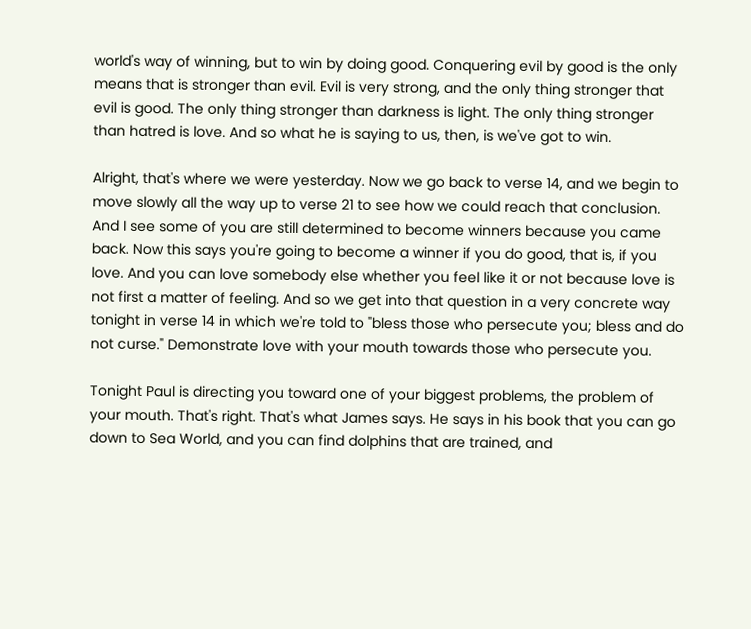world's way of winning, but to win by doing good. Conquering evil by good is the only means that is stronger than evil. Evil is very strong, and the only thing stronger that evil is good. The only thing stronger than darkness is light. The only thing stronger than hatred is love. And so what he is saying to us, then, is we've got to win.

Alright, that's where we were yesterday. Now we go back to verse 14, and we begin to move slowly all the way up to verse 21 to see how we could reach that conclusion. And I see some of you are still determined to become winners because you came back. Now this says you're going to become a winner if you do good, that is, if you love. And you can love somebody else whether you feel like it or not because love is not first a matter of feeling. And so we get into that question in a very concrete way tonight in verse 14 in which we're told to "bless those who persecute you; bless and do not curse." Demonstrate love with your mouth towards those who persecute you.

Tonight Paul is directing you toward one of your biggest problems, the problem of your mouth. That's right. That's what James says. He says in his book that you can go down to Sea World, and you can find dolphins that are trained, and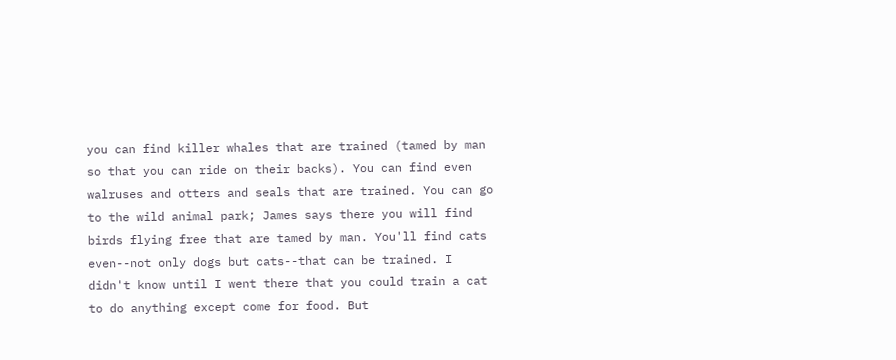you can find killer whales that are trained (tamed by man so that you can ride on their backs). You can find even walruses and otters and seals that are trained. You can go to the wild animal park; James says there you will find birds flying free that are tamed by man. You'll find cats even--not only dogs but cats--that can be trained. I didn't know until I went there that you could train a cat to do anything except come for food. But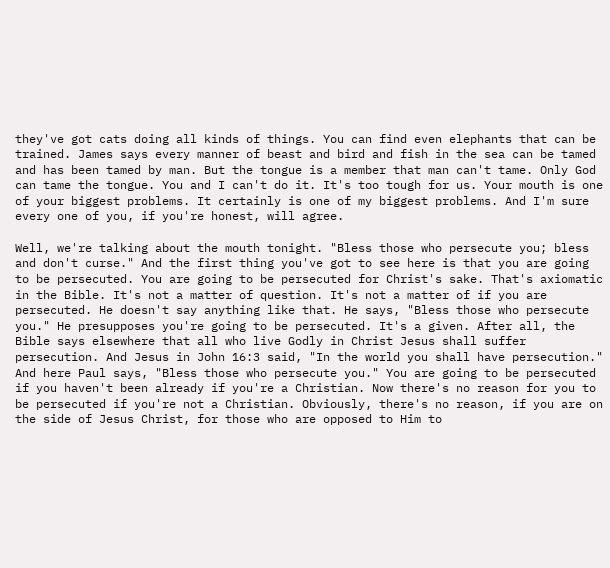they've got cats doing all kinds of things. You can find even elephants that can be trained. James says every manner of beast and bird and fish in the sea can be tamed and has been tamed by man. But the tongue is a member that man can't tame. Only God can tame the tongue. You and I can't do it. It's too tough for us. Your mouth is one of your biggest problems. It certainly is one of my biggest problems. And I'm sure every one of you, if you're honest, will agree.

Well, we're talking about the mouth tonight. "Bless those who persecute you; bless and don't curse." And the first thing you've got to see here is that you are going to be persecuted. You are going to be persecuted for Christ's sake. That's axiomatic in the Bible. It's not a matter of question. It's not a matter of if you are persecuted. He doesn't say anything like that. He says, "Bless those who persecute you." He presupposes you're going to be persecuted. It's a given. After all, the Bible says elsewhere that all who live Godly in Christ Jesus shall suffer persecution. And Jesus in John 16:3 said, "In the world you shall have persecution." And here Paul says, "Bless those who persecute you." You are going to be persecuted if you haven't been already if you're a Christian. Now there's no reason for you to be persecuted if you're not a Christian. Obviously, there's no reason, if you are on the side of Jesus Christ, for those who are opposed to Him to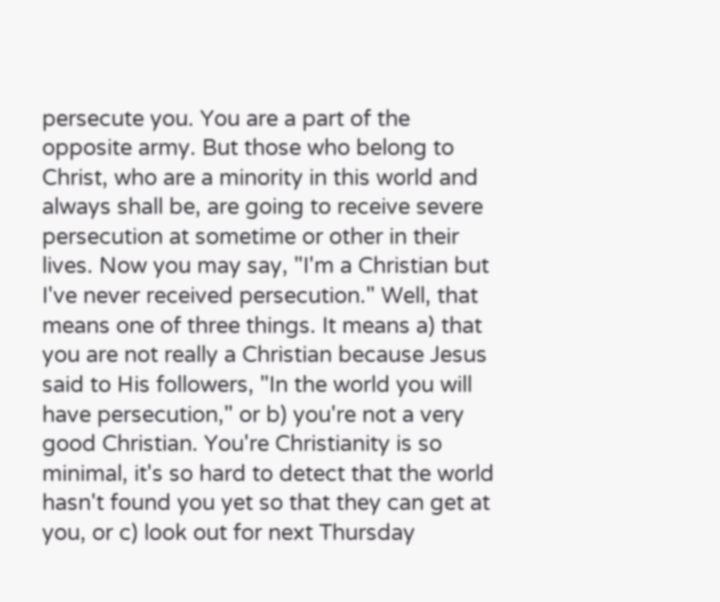persecute you. You are a part of the opposite army. But those who belong to Christ, who are a minority in this world and always shall be, are going to receive severe persecution at sometime or other in their lives. Now you may say, "I'm a Christian but I've never received persecution." Well, that means one of three things. It means a) that you are not really a Christian because Jesus said to His followers, "In the world you will have persecution," or b) you're not a very good Christian. You're Christianity is so minimal, it's so hard to detect that the world hasn't found you yet so that they can get at you, or c) look out for next Thursday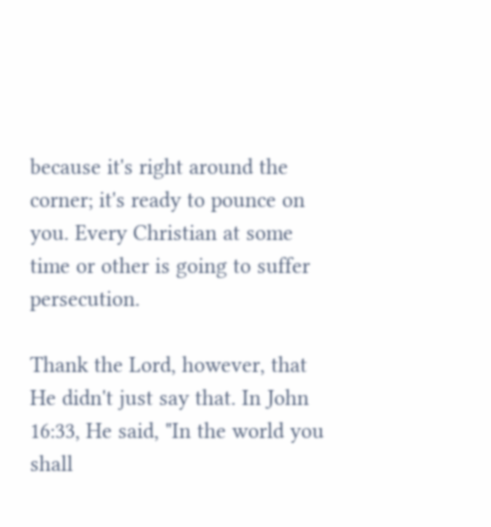because it's right around the corner; it's ready to pounce on you. Every Christian at some time or other is going to suffer persecution.

Thank the Lord, however, that He didn't just say that. In John 16:33, He said, "In the world you shall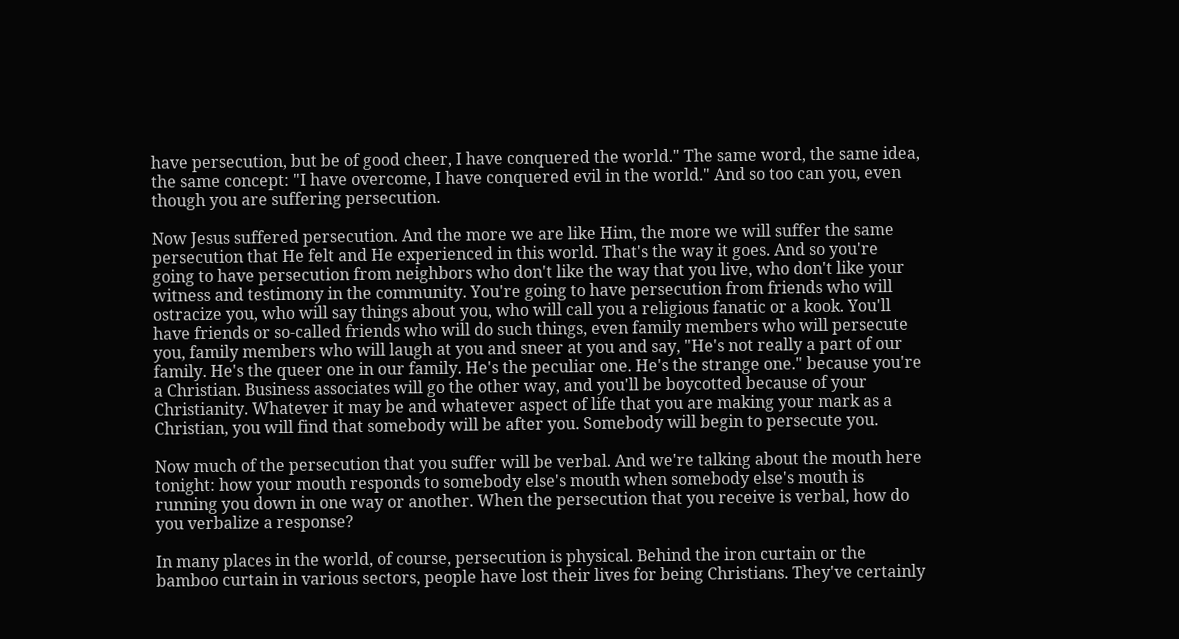have persecution, but be of good cheer, I have conquered the world." The same word, the same idea, the same concept: "I have overcome, I have conquered evil in the world." And so too can you, even though you are suffering persecution.

Now Jesus suffered persecution. And the more we are like Him, the more we will suffer the same persecution that He felt and He experienced in this world. That's the way it goes. And so you're going to have persecution from neighbors who don't like the way that you live, who don't like your witness and testimony in the community. You're going to have persecution from friends who will ostracize you, who will say things about you, who will call you a religious fanatic or a kook. You'll have friends or so-called friends who will do such things, even family members who will persecute you, family members who will laugh at you and sneer at you and say, "He's not really a part of our family. He's the queer one in our family. He's the peculiar one. He's the strange one." because you're a Christian. Business associates will go the other way, and you'll be boycotted because of your Christianity. Whatever it may be and whatever aspect of life that you are making your mark as a Christian, you will find that somebody will be after you. Somebody will begin to persecute you.

Now much of the persecution that you suffer will be verbal. And we're talking about the mouth here tonight: how your mouth responds to somebody else's mouth when somebody else's mouth is running you down in one way or another. When the persecution that you receive is verbal, how do you verbalize a response?

In many places in the world, of course, persecution is physical. Behind the iron curtain or the bamboo curtain in various sectors, people have lost their lives for being Christians. They've certainly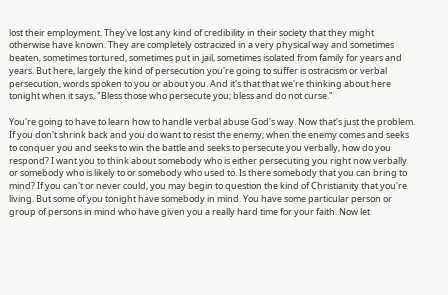lost their employment. They've lost any kind of credibility in their society that they might otherwise have known. They are completely ostracized in a very physical way and sometimes beaten, sometimes tortured, sometimes put in jail, sometimes isolated from family for years and years. But here, largely the kind of persecution you're going to suffer is ostracism or verbal persecution, words spoken to you or about you. And it's that that we're thinking about here tonight when it says, "Bless those who persecute you; bless and do not curse."

You're going to have to learn how to handle verbal abuse God's way. Now that's just the problem. If you don't shrink back and you do want to resist the enemy; when the enemy comes and seeks to conquer you and seeks to win the battle and seeks to persecute you verbally, how do you respond? I want you to think about somebody who is either persecuting you right now verbally or somebody who is likely to or somebody who used to. Is there somebody that you can bring to mind? If you can't or never could, you may begin to question the kind of Christianity that you're living. But some of you tonight have somebody in mind. You have some particular person or group of persons in mind who have given you a really hard time for your faith. Now let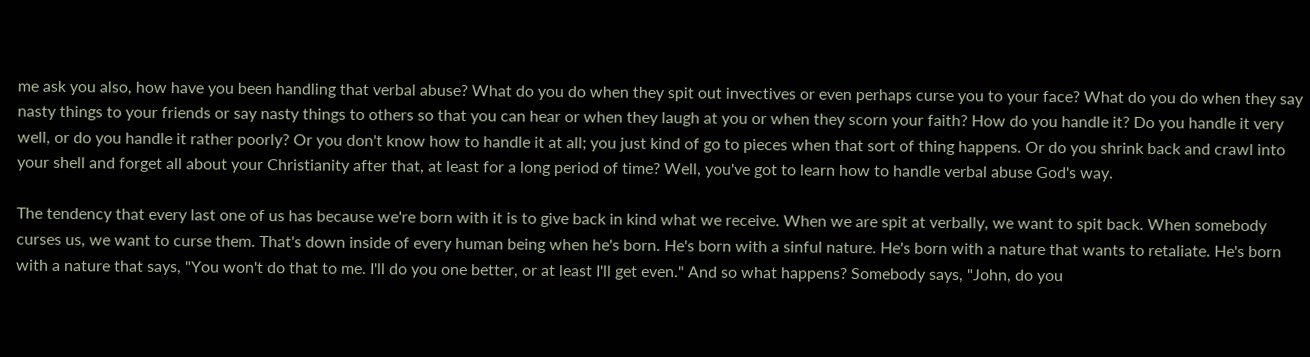me ask you also, how have you been handling that verbal abuse? What do you do when they spit out invectives or even perhaps curse you to your face? What do you do when they say nasty things to your friends or say nasty things to others so that you can hear or when they laugh at you or when they scorn your faith? How do you handle it? Do you handle it very well, or do you handle it rather poorly? Or you don't know how to handle it at all; you just kind of go to pieces when that sort of thing happens. Or do you shrink back and crawl into your shell and forget all about your Christianity after that, at least for a long period of time? Well, you've got to learn how to handle verbal abuse God's way.

The tendency that every last one of us has because we're born with it is to give back in kind what we receive. When we are spit at verbally, we want to spit back. When somebody curses us, we want to curse them. That's down inside of every human being when he's born. He's born with a sinful nature. He's born with a nature that wants to retaliate. He's born with a nature that says, "You won't do that to me. I'll do you one better, or at least I'll get even." And so what happens? Somebody says, "John, do you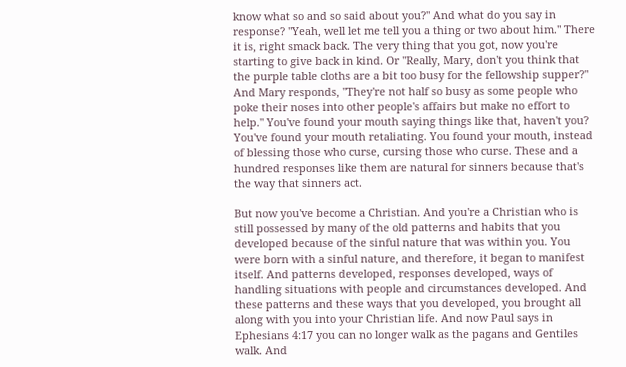know what so and so said about you?" And what do you say in response? "Yeah, well let me tell you a thing or two about him." There it is, right smack back. The very thing that you got, now you're starting to give back in kind. Or "Really, Mary, don't you think that the purple table cloths are a bit too busy for the fellowship supper?" And Mary responds, "They're not half so busy as some people who poke their noses into other people's affairs but make no effort to help." You've found your mouth saying things like that, haven't you? You've found your mouth retaliating. You found your mouth, instead of blessing those who curse, cursing those who curse. These and a hundred responses like them are natural for sinners because that's the way that sinners act.

But now you've become a Christian. And you're a Christian who is still possessed by many of the old patterns and habits that you developed because of the sinful nature that was within you. You were born with a sinful nature, and therefore, it began to manifest itself. And patterns developed, responses developed, ways of handling situations with people and circumstances developed. And these patterns and these ways that you developed, you brought all along with you into your Christian life. And now Paul says in Ephesians 4:17 you can no longer walk as the pagans and Gentiles walk. And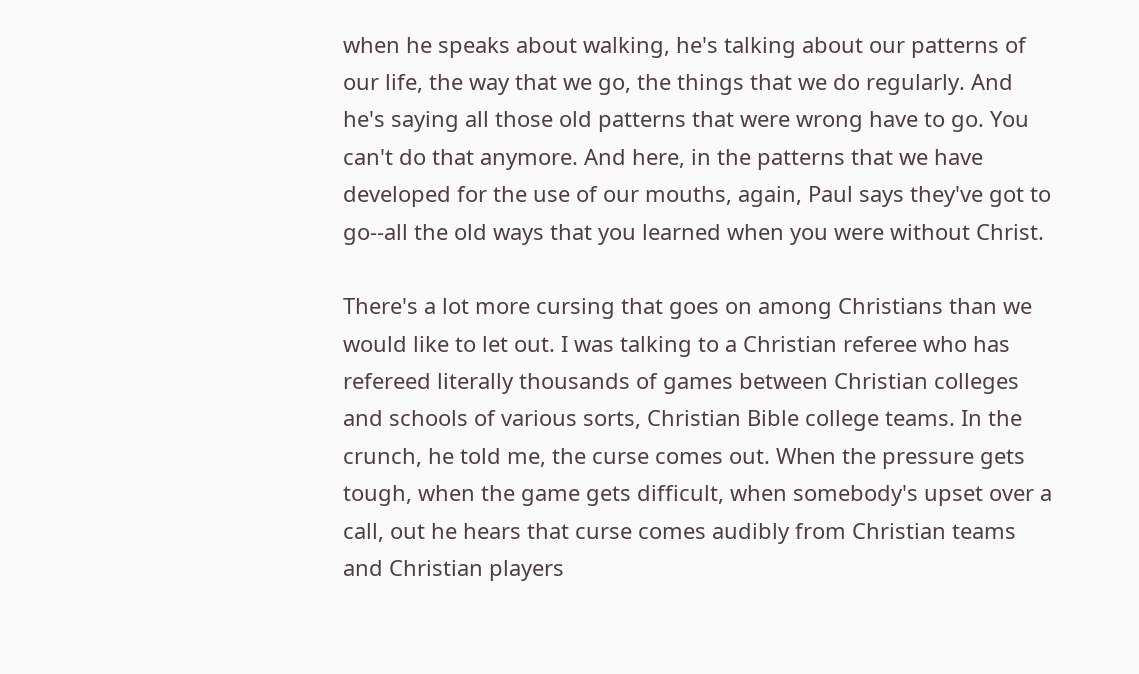when he speaks about walking, he's talking about our patterns of our life, the way that we go, the things that we do regularly. And he's saying all those old patterns that were wrong have to go. You can't do that anymore. And here, in the patterns that we have developed for the use of our mouths, again, Paul says they've got to go--all the old ways that you learned when you were without Christ.

There's a lot more cursing that goes on among Christians than we would like to let out. I was talking to a Christian referee who has refereed literally thousands of games between Christian colleges and schools of various sorts, Christian Bible college teams. In the crunch, he told me, the curse comes out. When the pressure gets tough, when the game gets difficult, when somebody's upset over a call, out he hears that curse comes audibly from Christian teams and Christian players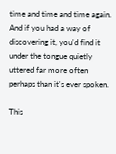time and time and time again. And if you had a way of discovering it, you'd find it under the tongue quietly uttered far more often perhaps than it's ever spoken.

This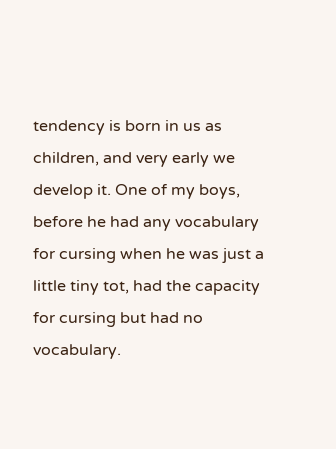tendency is born in us as children, and very early we develop it. One of my boys, before he had any vocabulary for cursing when he was just a little tiny tot, had the capacity for cursing but had no vocabulary.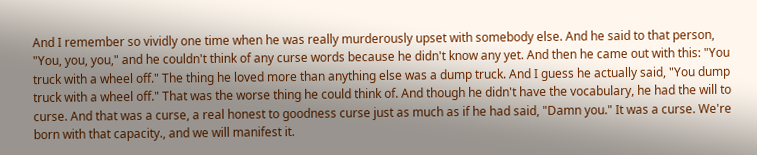And I remember so vividly one time when he was really murderously upset with somebody else. And he said to that person, "You, you, you," and he couldn't think of any curse words because he didn't know any yet. And then he came out with this: "You truck with a wheel off." The thing he loved more than anything else was a dump truck. And I guess he actually said, "You dump truck with a wheel off." That was the worse thing he could think of. And though he didn't have the vocabulary, he had the will to curse. And that was a curse, a real honest to goodness curse just as much as if he had said, "Damn you." It was a curse. We're born with that capacity., and we will manifest it.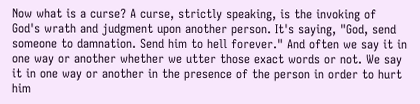Now what is a curse? A curse, strictly speaking, is the invoking of God's wrath and judgment upon another person. It's saying, "God, send someone to damnation. Send him to hell forever." And often we say it in one way or another whether we utter those exact words or not. We say it in one way or another in the presence of the person in order to hurt him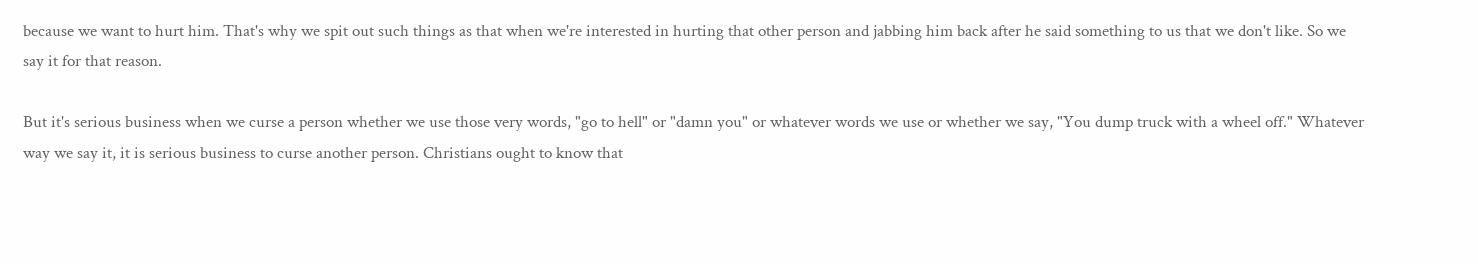because we want to hurt him. That's why we spit out such things as that when we're interested in hurting that other person and jabbing him back after he said something to us that we don't like. So we say it for that reason.

But it's serious business when we curse a person whether we use those very words, "go to hell" or "damn you" or whatever words we use or whether we say, "You dump truck with a wheel off." Whatever way we say it, it is serious business to curse another person. Christians ought to know that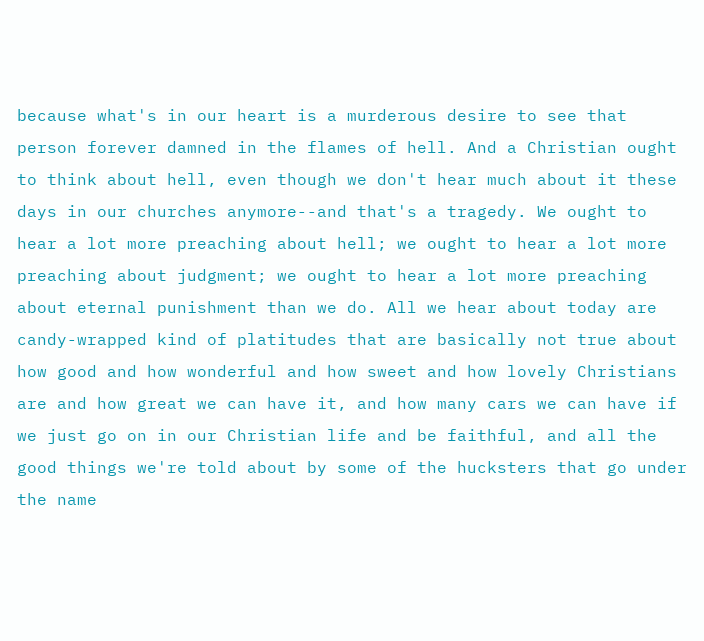because what's in our heart is a murderous desire to see that person forever damned in the flames of hell. And a Christian ought to think about hell, even though we don't hear much about it these days in our churches anymore--and that's a tragedy. We ought to hear a lot more preaching about hell; we ought to hear a lot more preaching about judgment; we ought to hear a lot more preaching about eternal punishment than we do. All we hear about today are candy-wrapped kind of platitudes that are basically not true about how good and how wonderful and how sweet and how lovely Christians are and how great we can have it, and how many cars we can have if we just go on in our Christian life and be faithful, and all the good things we're told about by some of the hucksters that go under the name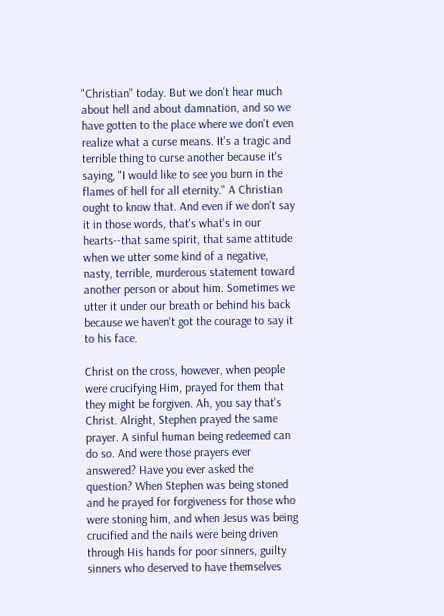"Christian" today. But we don't hear much about hell and about damnation, and so we have gotten to the place where we don't even realize what a curse means. It's a tragic and terrible thing to curse another because it's saying, "I would like to see you burn in the flames of hell for all eternity." A Christian ought to know that. And even if we don't say it in those words, that's what's in our hearts--that same spirit, that same attitude when we utter some kind of a negative, nasty, terrible, murderous statement toward another person or about him. Sometimes we utter it under our breath or behind his back because we haven't got the courage to say it to his face.

Christ on the cross, however, when people were crucifying Him, prayed for them that they might be forgiven. Ah, you say that's Christ. Alright, Stephen prayed the same prayer. A sinful human being redeemed can do so. And were those prayers ever answered? Have you ever asked the question? When Stephen was being stoned and he prayed for forgiveness for those who were stoning him, and when Jesus was being crucified and the nails were being driven through His hands for poor sinners, guilty sinners who deserved to have themselves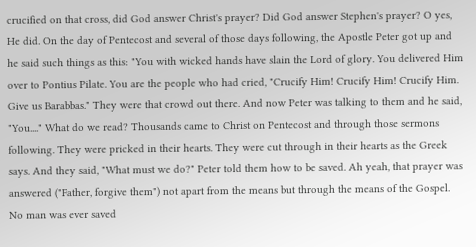crucified on that cross, did God answer Christ's prayer? Did God answer Stephen's prayer? O yes, He did. On the day of Pentecost and several of those days following, the Apostle Peter got up and he said such things as this: "You with wicked hands have slain the Lord of glory. You delivered Him over to Pontius Pilate. You are the people who had cried, "Crucify Him! Crucify Him! Crucify Him. Give us Barabbas." They were that crowd out there. And now Peter was talking to them and he said, "You...." What do we read? Thousands came to Christ on Pentecost and through those sermons following. They were pricked in their hearts. They were cut through in their hearts as the Greek says. And they said, "What must we do?" Peter told them how to be saved. Ah yeah, that prayer was answered ("Father, forgive them") not apart from the means but through the means of the Gospel. No man was ever saved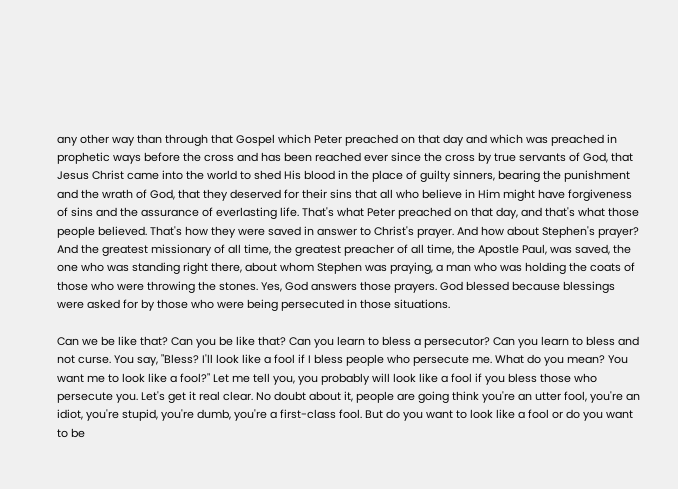any other way than through that Gospel which Peter preached on that day and which was preached in prophetic ways before the cross and has been reached ever since the cross by true servants of God, that Jesus Christ came into the world to shed His blood in the place of guilty sinners, bearing the punishment and the wrath of God, that they deserved for their sins that all who believe in Him might have forgiveness of sins and the assurance of everlasting life. That's what Peter preached on that day, and that's what those people believed. That's how they were saved in answer to Christ's prayer. And how about Stephen's prayer? And the greatest missionary of all time, the greatest preacher of all time, the Apostle Paul, was saved, the one who was standing right there, about whom Stephen was praying, a man who was holding the coats of those who were throwing the stones. Yes, God answers those prayers. God blessed because blessings were asked for by those who were being persecuted in those situations.

Can we be like that? Can you be like that? Can you learn to bless a persecutor? Can you learn to bless and not curse. You say, "Bless? I'll look like a fool if I bless people who persecute me. What do you mean? You want me to look like a fool?" Let me tell you, you probably will look like a fool if you bless those who persecute you. Let's get it real clear. No doubt about it, people are going think you're an utter fool, you're an idiot, you're stupid, you're dumb, you're a first-class fool. But do you want to look like a fool or do you want to be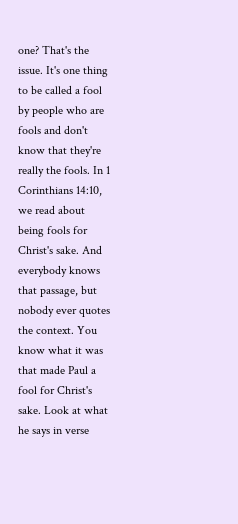one? That's the issue. It's one thing to be called a fool by people who are fools and don't know that they're really the fools. In 1 Corinthians 14:10, we read about being fools for Christ's sake. And everybody knows that passage, but nobody ever quotes the context. You know what it was that made Paul a fool for Christ's sake. Look at what he says in verse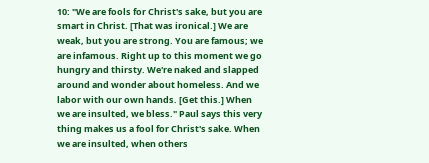10: "We are fools for Christ's sake, but you are smart in Christ. [That was ironical.] We are weak, but you are strong. You are famous; we are infamous. Right up to this moment we go hungry and thirsty. We're naked and slapped around and wonder about homeless. And we labor with our own hands. [Get this.] When we are insulted, we bless." Paul says this very thing makes us a fool for Christ's sake. When we are insulted, when others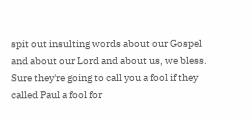spit out insulting words about our Gospel and about our Lord and about us, we bless. Sure they're going to call you a fool if they called Paul a fool for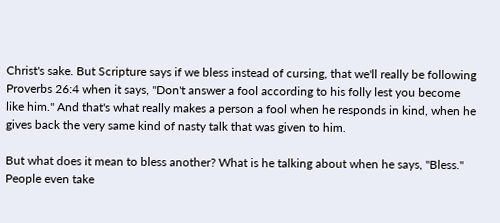Christ's sake. But Scripture says if we bless instead of cursing, that we'll really be following Proverbs 26:4 when it says, "Don't answer a fool according to his folly lest you become like him." And that's what really makes a person a fool when he responds in kind, when he gives back the very same kind of nasty talk that was given to him.

But what does it mean to bless another? What is he talking about when he says, "Bless." People even take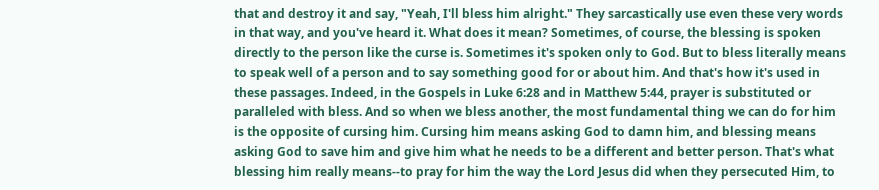that and destroy it and say, "Yeah, I'll bless him alright." They sarcastically use even these very words in that way, and you've heard it. What does it mean? Sometimes, of course, the blessing is spoken directly to the person like the curse is. Sometimes it's spoken only to God. But to bless literally means to speak well of a person and to say something good for or about him. And that's how it's used in these passages. Indeed, in the Gospels in Luke 6:28 and in Matthew 5:44, prayer is substituted or paralleled with bless. And so when we bless another, the most fundamental thing we can do for him is the opposite of cursing him. Cursing him means asking God to damn him, and blessing means asking God to save him and give him what he needs to be a different and better person. That's what blessing him really means--to pray for him the way the Lord Jesus did when they persecuted Him, to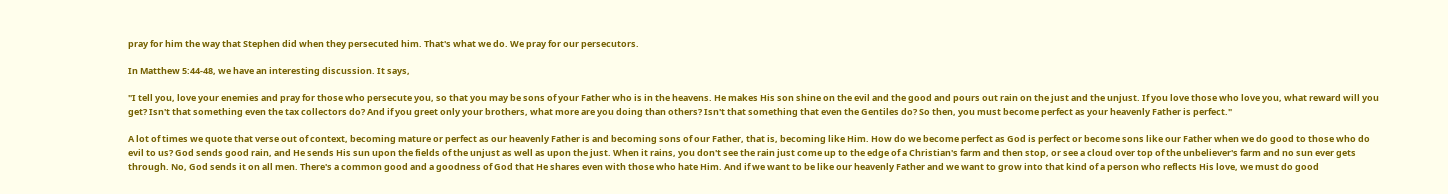pray for him the way that Stephen did when they persecuted him. That's what we do. We pray for our persecutors.

In Matthew 5:44-48, we have an interesting discussion. It says,

"I tell you, love your enemies and pray for those who persecute you, so that you may be sons of your Father who is in the heavens. He makes His son shine on the evil and the good and pours out rain on the just and the unjust. If you love those who love you, what reward will you get? Isn't that something even the tax collectors do? And if you greet only your brothers, what more are you doing than others? Isn't that something that even the Gentiles do? So then, you must become perfect as your heavenly Father is perfect."

A lot of times we quote that verse out of context, becoming mature or perfect as our heavenly Father is and becoming sons of our Father, that is, becoming like Him. How do we become perfect as God is perfect or become sons like our Father when we do good to those who do evil to us? God sends good rain, and He sends His sun upon the fields of the unjust as well as upon the just. When it rains, you don't see the rain just come up to the edge of a Christian's farm and then stop, or see a cloud over top of the unbeliever's farm and no sun ever gets through. No, God sends it on all men. There's a common good and a goodness of God that He shares even with those who hate Him. And if we want to be like our heavenly Father and we want to grow into that kind of a person who reflects His love, we must do good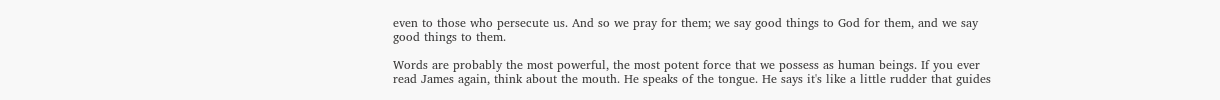even to those who persecute us. And so we pray for them; we say good things to God for them, and we say good things to them.

Words are probably the most powerful, the most potent force that we possess as human beings. If you ever read James again, think about the mouth. He speaks of the tongue. He says it's like a little rudder that guides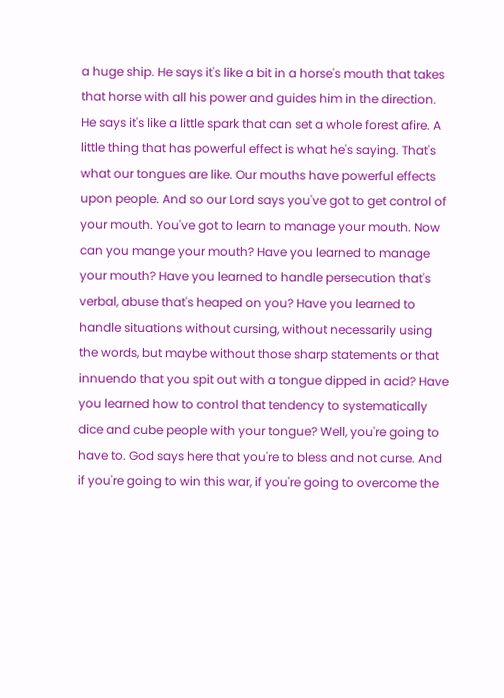a huge ship. He says it's like a bit in a horse's mouth that takes that horse with all his power and guides him in the direction. He says it's like a little spark that can set a whole forest afire. A little thing that has powerful effect is what he's saying. That's what our tongues are like. Our mouths have powerful effects upon people. And so our Lord says you've got to get control of your mouth. You've got to learn to manage your mouth. Now can you mange your mouth? Have you learned to manage your mouth? Have you learned to handle persecution that's verbal, abuse that's heaped on you? Have you learned to handle situations without cursing, without necessarily using the words, but maybe without those sharp statements or that innuendo that you spit out with a tongue dipped in acid? Have you learned how to control that tendency to systematically dice and cube people with your tongue? Well, you're going to have to. God says here that you're to bless and not curse. And if you're going to win this war, if you're going to overcome the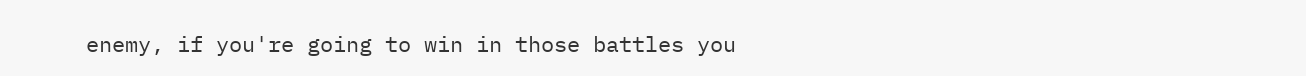enemy, if you're going to win in those battles you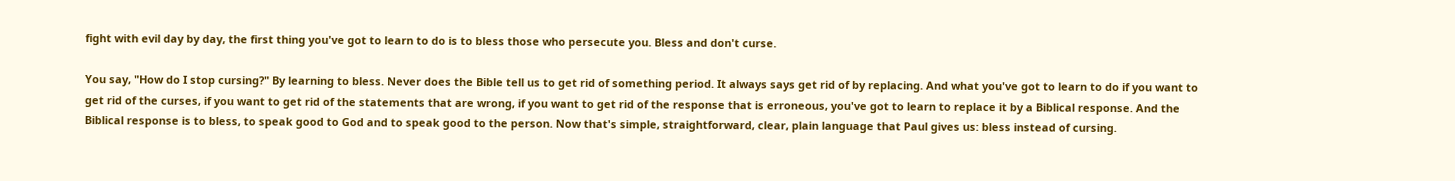fight with evil day by day, the first thing you've got to learn to do is to bless those who persecute you. Bless and don't curse.

You say, "How do I stop cursing?" By learning to bless. Never does the Bible tell us to get rid of something period. It always says get rid of by replacing. And what you've got to learn to do if you want to get rid of the curses, if you want to get rid of the statements that are wrong, if you want to get rid of the response that is erroneous, you've got to learn to replace it by a Biblical response. And the Biblical response is to bless, to speak good to God and to speak good to the person. Now that's simple, straightforward, clear, plain language that Paul gives us: bless instead of cursing.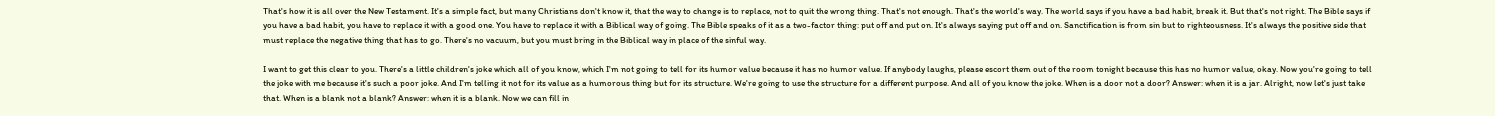That's how it is all over the New Testament. It's a simple fact, but many Christians don't know it, that the way to change is to replace, not to quit the wrong thing. That's not enough. That's the world's way. The world says if you have a bad habit, break it. But that's not right. The Bible says if you have a bad habit, you have to replace it with a good one. You have to replace it with a Biblical way of going. The Bible speaks of it as a two-factor thing: put off and put on. It's always saying put off and on. Sanctification is from sin but to righteousness. It's always the positive side that must replace the negative thing that has to go. There's no vacuum, but you must bring in the Biblical way in place of the sinful way.

I want to get this clear to you. There's a little children's joke which all of you know, which I'm not going to tell for its humor value because it has no humor value. If anybody laughs, please escort them out of the room tonight because this has no humor value, okay. Now you're going to tell the joke with me because it's such a poor joke. And I'm telling it not for its value as a humorous thing but for its structure. We're going to use the structure for a different purpose. And all of you know the joke. When is a door not a door? Answer: when it is a jar. Alright, now let's just take that. When is a blank not a blank? Answer: when it is a blank. Now we can fill in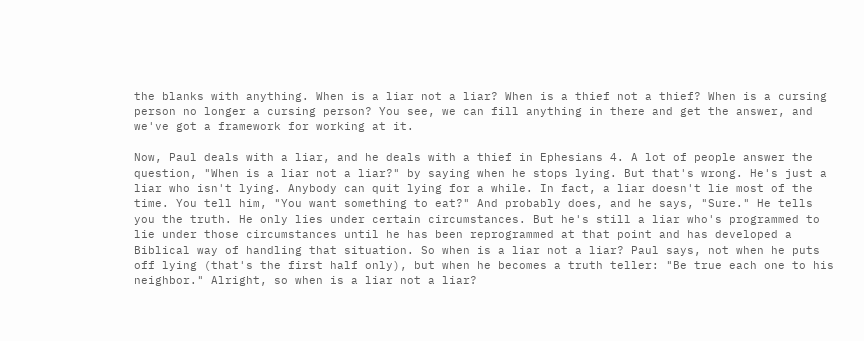the blanks with anything. When is a liar not a liar? When is a thief not a thief? When is a cursing person no longer a cursing person? You see, we can fill anything in there and get the answer, and we've got a framework for working at it.

Now, Paul deals with a liar, and he deals with a thief in Ephesians 4. A lot of people answer the question, "When is a liar not a liar?" by saying when he stops lying. But that's wrong. He's just a liar who isn't lying. Anybody can quit lying for a while. In fact, a liar doesn't lie most of the time. You tell him, "You want something to eat?" And probably does, and he says, "Sure." He tells you the truth. He only lies under certain circumstances. But he's still a liar who's programmed to lie under those circumstances until he has been reprogrammed at that point and has developed a Biblical way of handling that situation. So when is a liar not a liar? Paul says, not when he puts off lying (that's the first half only), but when he becomes a truth teller: "Be true each one to his neighbor." Alright, so when is a liar not a liar?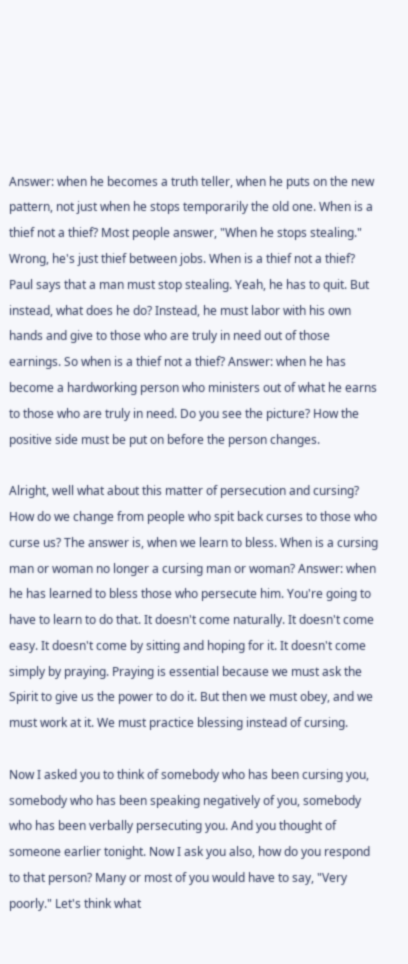Answer: when he becomes a truth teller, when he puts on the new pattern, not just when he stops temporarily the old one. When is a thief not a thief? Most people answer, "When he stops stealing." Wrong, he's just thief between jobs. When is a thief not a thief? Paul says that a man must stop stealing. Yeah, he has to quit. But instead, what does he do? Instead, he must labor with his own hands and give to those who are truly in need out of those earnings. So when is a thief not a thief? Answer: when he has become a hardworking person who ministers out of what he earns to those who are truly in need. Do you see the picture? How the positive side must be put on before the person changes.

Alright, well what about this matter of persecution and cursing? How do we change from people who spit back curses to those who curse us? The answer is, when we learn to bless. When is a cursing man or woman no longer a cursing man or woman? Answer: when he has learned to bless those who persecute him. You're going to have to learn to do that. It doesn't come naturally. It doesn't come easy. It doesn't come by sitting and hoping for it. It doesn't come simply by praying. Praying is essential because we must ask the Spirit to give us the power to do it. But then we must obey, and we must work at it. We must practice blessing instead of cursing.

Now I asked you to think of somebody who has been cursing you, somebody who has been speaking negatively of you, somebody who has been verbally persecuting you. And you thought of someone earlier tonight. Now I ask you also, how do you respond to that person? Many or most of you would have to say, "Very poorly." Let's think what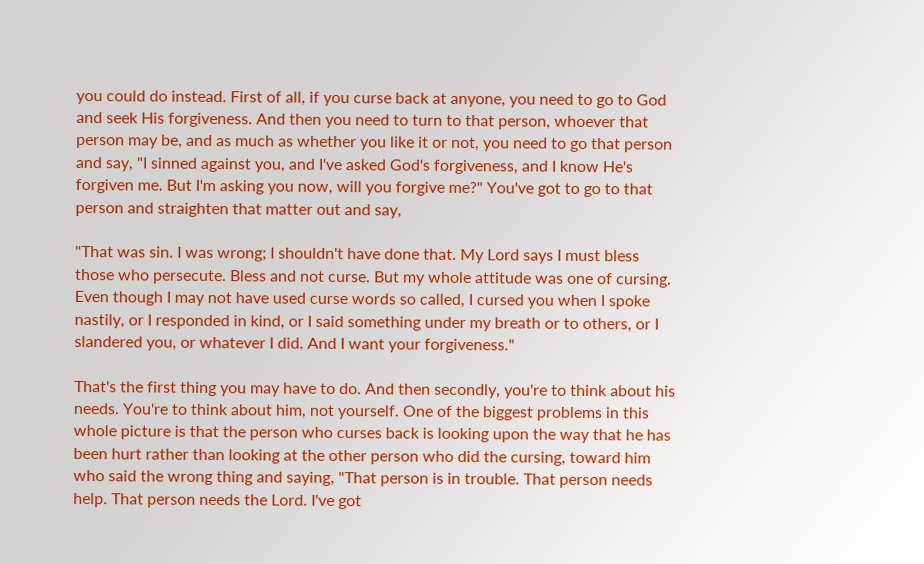you could do instead. First of all, if you curse back at anyone, you need to go to God and seek His forgiveness. And then you need to turn to that person, whoever that person may be, and as much as whether you like it or not, you need to go that person and say, "I sinned against you, and I've asked God's forgiveness, and I know He's forgiven me. But I'm asking you now, will you forgive me?" You've got to go to that person and straighten that matter out and say,

"That was sin. I was wrong; I shouldn't have done that. My Lord says I must bless those who persecute. Bless and not curse. But my whole attitude was one of cursing. Even though I may not have used curse words so called, I cursed you when I spoke nastily, or I responded in kind, or I said something under my breath or to others, or I slandered you, or whatever I did. And I want your forgiveness."

That's the first thing you may have to do. And then secondly, you're to think about his needs. You're to think about him, not yourself. One of the biggest problems in this whole picture is that the person who curses back is looking upon the way that he has been hurt rather than looking at the other person who did the cursing, toward him who said the wrong thing and saying, "That person is in trouble. That person needs help. That person needs the Lord. I've got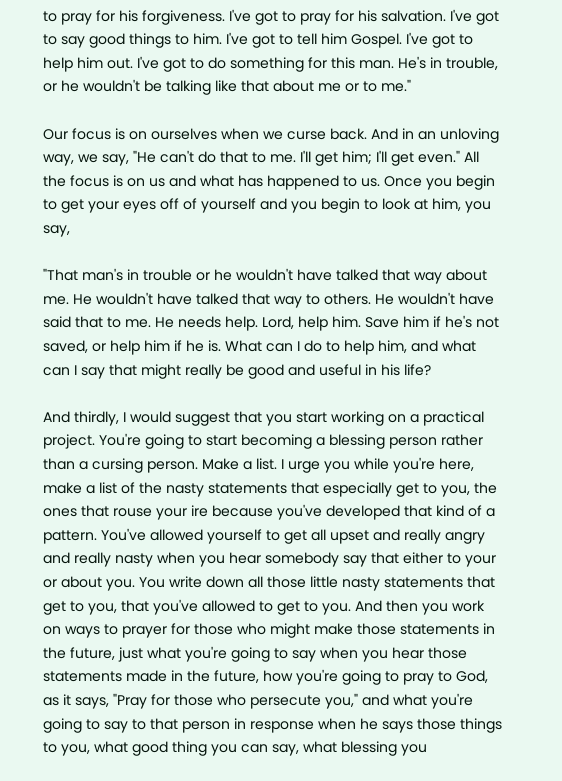to pray for his forgiveness. I've got to pray for his salvation. I've got to say good things to him. I've got to tell him Gospel. I've got to help him out. I've got to do something for this man. He's in trouble, or he wouldn't be talking like that about me or to me."

Our focus is on ourselves when we curse back. And in an unloving way, we say, "He can't do that to me. I'll get him; I'll get even." All the focus is on us and what has happened to us. Once you begin to get your eyes off of yourself and you begin to look at him, you say,

"That man's in trouble or he wouldn't have talked that way about me. He wouldn't have talked that way to others. He wouldn't have said that to me. He needs help. Lord, help him. Save him if he's not saved, or help him if he is. What can I do to help him, and what can I say that might really be good and useful in his life?

And thirdly, I would suggest that you start working on a practical project. You're going to start becoming a blessing person rather than a cursing person. Make a list. I urge you while you're here, make a list of the nasty statements that especially get to you, the ones that rouse your ire because you've developed that kind of a pattern. You've allowed yourself to get all upset and really angry and really nasty when you hear somebody say that either to your or about you. You write down all those little nasty statements that get to you, that you've allowed to get to you. And then you work on ways to prayer for those who might make those statements in the future, just what you're going to say when you hear those statements made in the future, how you're going to pray to God, as it says, "Pray for those who persecute you," and what you're going to say to that person in response when he says those things to you, what good thing you can say, what blessing you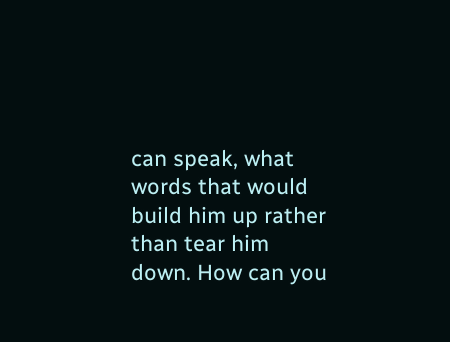can speak, what words that would build him up rather than tear him down. How can you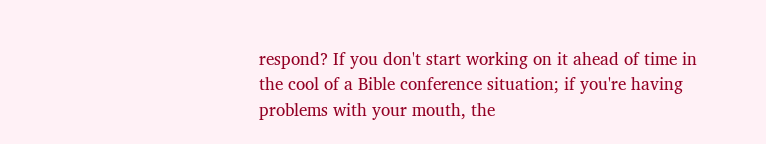respond? If you don't start working on it ahead of time in the cool of a Bible conference situation; if you're having problems with your mouth, the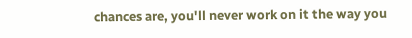chances are, you'll never work on it the way you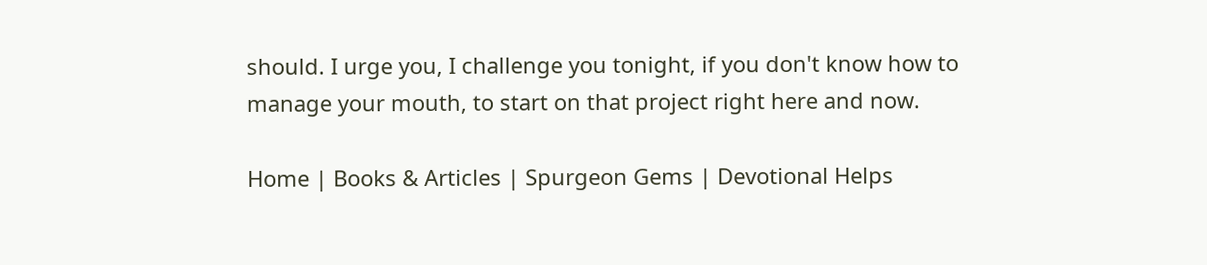should. I urge you, I challenge you tonight, if you don't know how to manage your mouth, to start on that project right here and now.

Home | Books & Articles | Spurgeon Gems | Devotional Helps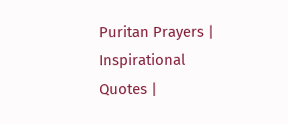Puritan Prayers | Inspirational Quotes |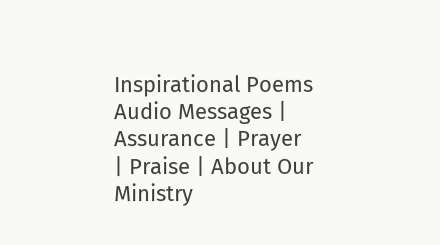Inspirational Poems
Audio Messages | Assurance | Prayer | Praise | About Our Ministry